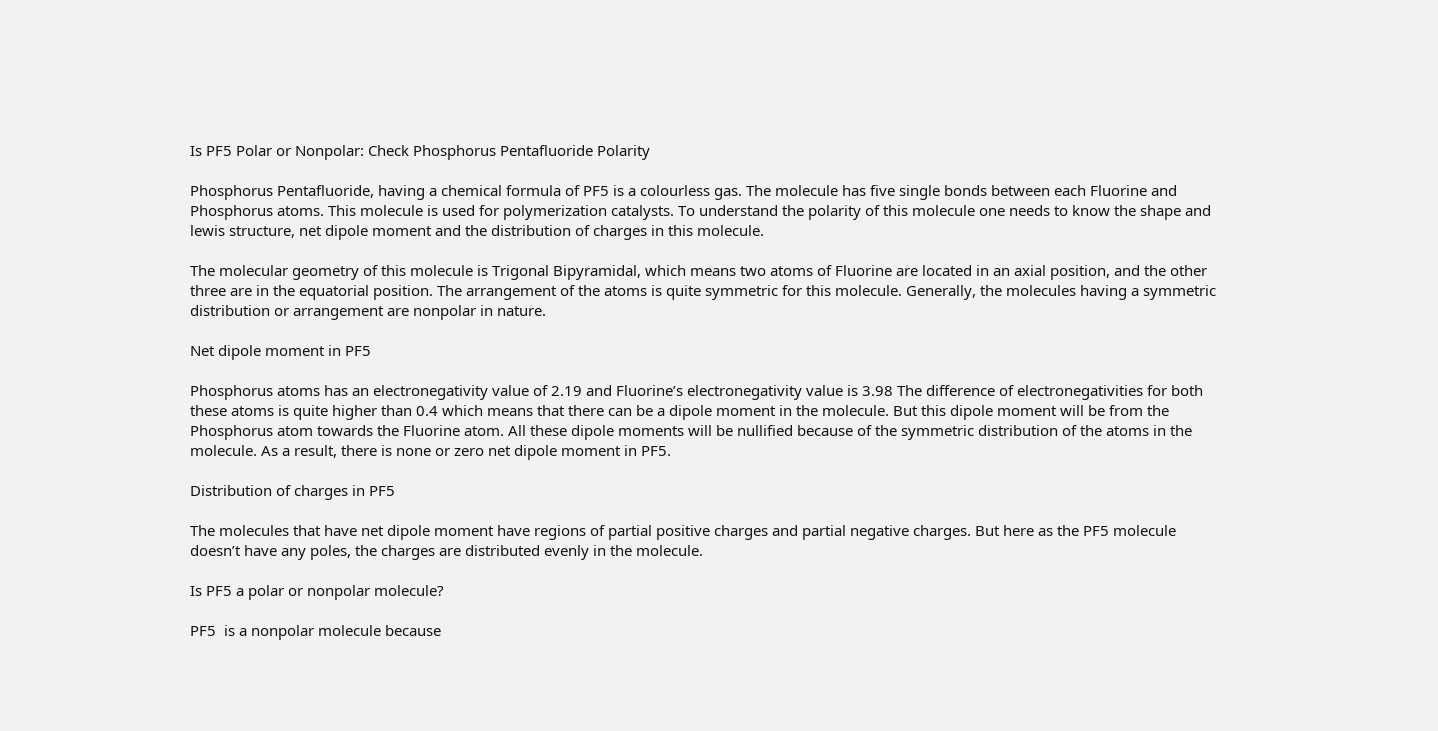Is PF5 Polar or Nonpolar: Check Phosphorus Pentafluoride Polarity

Phosphorus Pentafluoride, having a chemical formula of PF5 is a colourless gas. The molecule has five single bonds between each Fluorine and Phosphorus atoms. This molecule is used for polymerization catalysts. To understand the polarity of this molecule one needs to know the shape and lewis structure, net dipole moment and the distribution of charges in this molecule.

The molecular geometry of this molecule is Trigonal Bipyramidal, which means two atoms of Fluorine are located in an axial position, and the other three are in the equatorial position. The arrangement of the atoms is quite symmetric for this molecule. Generally, the molecules having a symmetric distribution or arrangement are nonpolar in nature.

Net dipole moment in PF5

Phosphorus atoms has an electronegativity value of 2.19 and Fluorine’s electronegativity value is 3.98 The difference of electronegativities for both these atoms is quite higher than 0.4 which means that there can be a dipole moment in the molecule. But this dipole moment will be from the Phosphorus atom towards the Fluorine atom. All these dipole moments will be nullified because of the symmetric distribution of the atoms in the molecule. As a result, there is none or zero net dipole moment in PF5.

Distribution of charges in PF5

The molecules that have net dipole moment have regions of partial positive charges and partial negative charges. But here as the PF5 molecule doesn’t have any poles, the charges are distributed evenly in the molecule.

Is PF5 a polar or nonpolar molecule?

PF5  is a nonpolar molecule because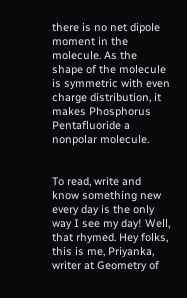there is no net dipole moment in the molecule. As the shape of the molecule is symmetric with even charge distribution, it makes Phosphorus Pentafluoride a nonpolar molecule.


To read, write and know something new every day is the only way I see my day! Well, that rhymed. Hey folks, this is me, Priyanka, writer at Geometry of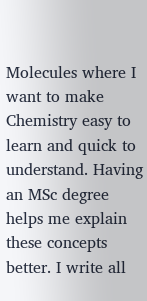Molecules where I want to make Chemistry easy to learn and quick to understand. Having an MSc degree helps me explain these concepts better. I write all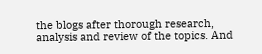the blogs after thorough research, analysis and review of the topics. And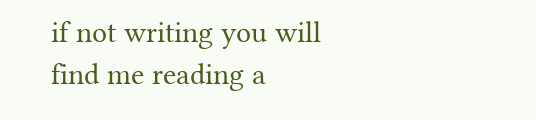if not writing you will find me reading a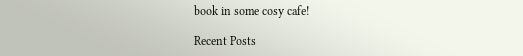book in some cosy cafe!

Recent Posts